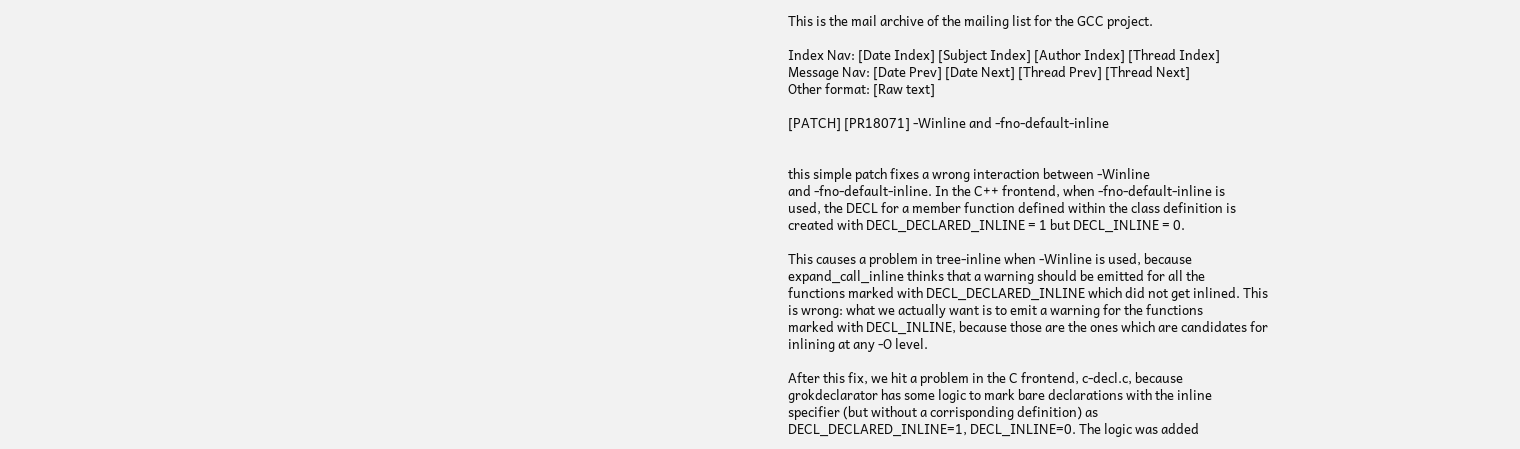This is the mail archive of the mailing list for the GCC project.

Index Nav: [Date Index] [Subject Index] [Author Index] [Thread Index]
Message Nav: [Date Prev] [Date Next] [Thread Prev] [Thread Next]
Other format: [Raw text]

[PATCH] [PR18071] -Winline and -fno-default-inline


this simple patch fixes a wrong interaction between -Winline
and -fno-default-inline. In the C++ frontend, when -fno-default-inline is
used, the DECL for a member function defined within the class definition is
created with DECL_DECLARED_INLINE = 1 but DECL_INLINE = 0.

This causes a problem in tree-inline when -Winline is used, because
expand_call_inline thinks that a warning should be emitted for all the
functions marked with DECL_DECLARED_INLINE which did not get inlined. This
is wrong: what we actually want is to emit a warning for the functions
marked with DECL_INLINE, because those are the ones which are candidates for
inlining at any -O level.

After this fix, we hit a problem in the C frontend, c-decl.c, because
grokdeclarator has some logic to mark bare declarations with the inline
specifier (but without a corrisponding definition) as
DECL_DECLARED_INLINE=1, DECL_INLINE=0. The logic was added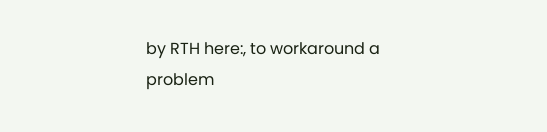by RTH here:, to workaround a
problem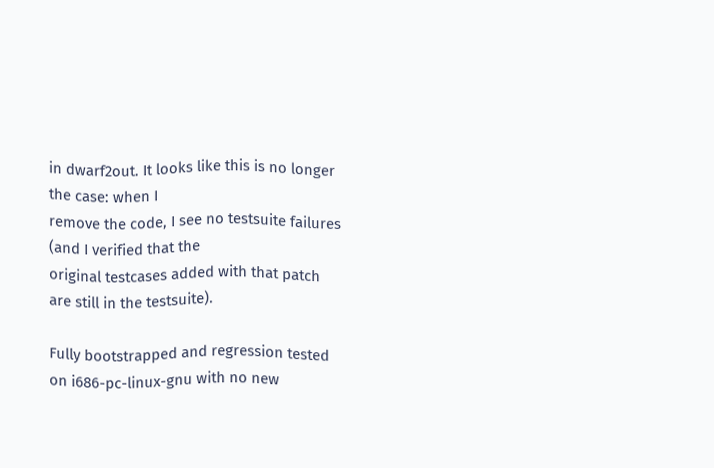in dwarf2out. It looks like this is no longer the case: when I
remove the code, I see no testsuite failures (and I verified that the
original testcases added with that patch are still in the testsuite).

Fully bootstrapped and regression tested on i686-pc-linux-gnu with no new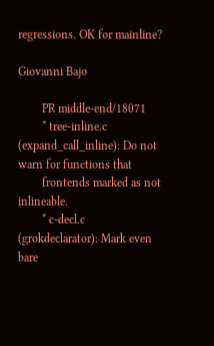regressions. OK for mainline?

Giovanni Bajo

        PR middle-end/18071
        * tree-inline.c (expand_call_inline): Do not warn for functions that
        frontends marked as not inlineable.
        * c-decl.c (grokdeclarator): Mark even bare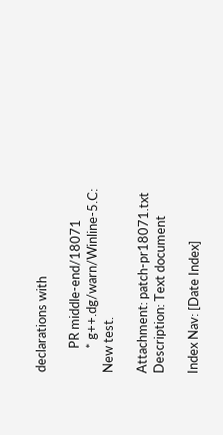declarations with

        PR middle-end/18071
        * g++.dg/warn/Winline-5.C: New test.

Attachment: patch-pr18071.txt
Description: Text document

Index Nav: [Date Index]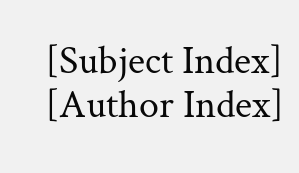[Subject Index] [Author Index]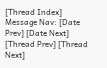[Thread Index]
Message Nav: [Date Prev] [Date Next] [Thread Prev] [Thread Next]